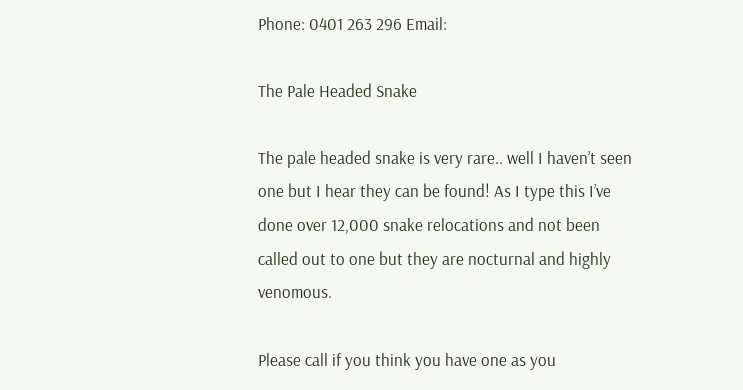Phone: 0401 263 296 Email:

The Pale Headed Snake

The pale headed snake is very rare.. well I haven’t seen one but I hear they can be found! As I type this I’ve done over 12,000 snake relocations and not been called out to one but they are nocturnal and highly venomous.

Please call if you think you have one as you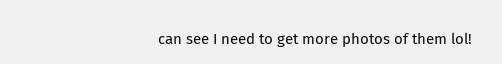can see I need to get more photos of them lol!